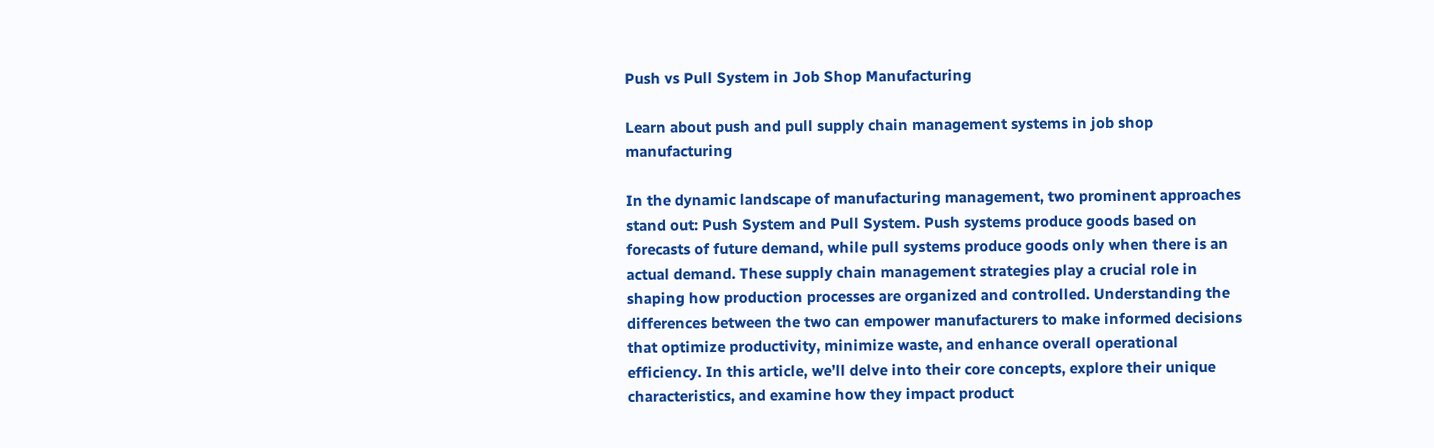Push vs Pull System in Job Shop Manufacturing

Learn about push and pull supply chain management systems in job shop manufacturing

In the dynamic landscape of manufacturing management, two prominent approaches stand out: Push System and Pull System. Push systems produce goods based on forecasts of future demand, while pull systems produce goods only when there is an actual demand. These supply chain management strategies play a crucial role in shaping how production processes are organized and controlled. Understanding the differences between the two can empower manufacturers to make informed decisions that optimize productivity, minimize waste, and enhance overall operational efficiency. In this article, we’ll delve into their core concepts, explore their unique characteristics, and examine how they impact product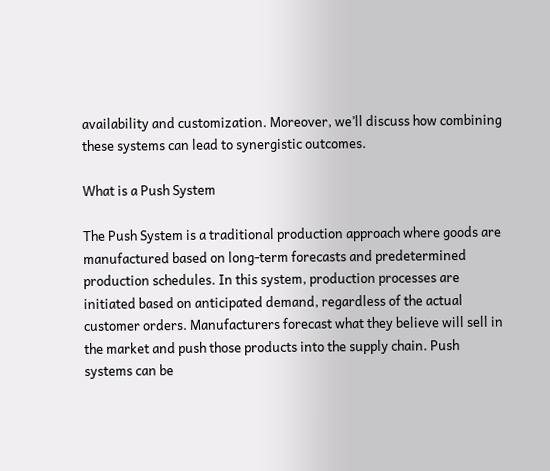availability and customization. Moreover, we’ll discuss how combining these systems can lead to synergistic outcomes.

What is a Push System

The Push System is a traditional production approach where goods are manufactured based on long-term forecasts and predetermined production schedules. In this system, production processes are initiated based on anticipated demand, regardless of the actual customer orders. Manufacturers forecast what they believe will sell in the market and push those products into the supply chain. Push systems can be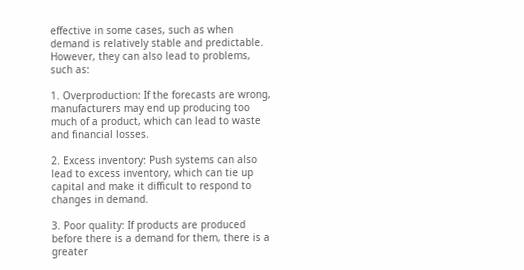effective in some cases, such as when demand is relatively stable and predictable. However, they can also lead to problems, such as:

1. Overproduction: If the forecasts are wrong, manufacturers may end up producing too much of a product, which can lead to waste and financial losses.

2. Excess inventory: Push systems can also lead to excess inventory, which can tie up capital and make it difficult to respond to changes in demand.

3. Poor quality: If products are produced before there is a demand for them, there is a greater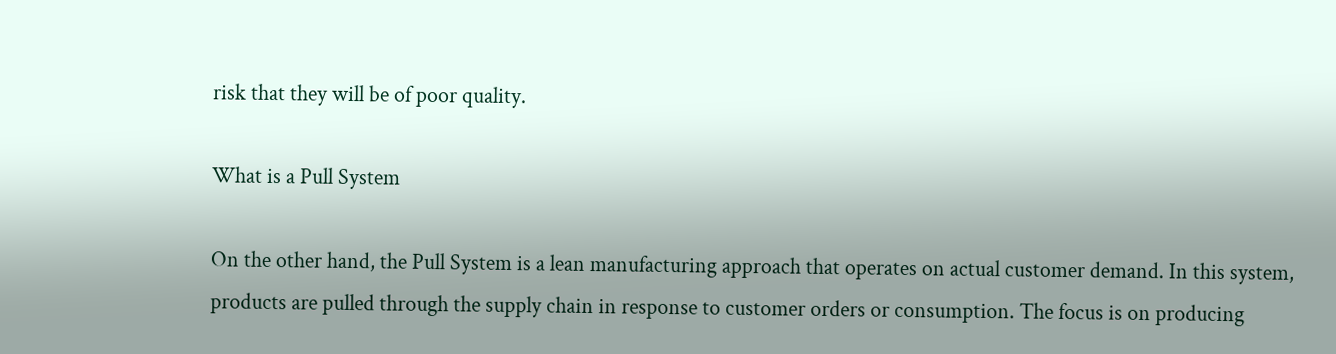risk that they will be of poor quality.

What is a Pull System

On the other hand, the Pull System is a lean manufacturing approach that operates on actual customer demand. In this system, products are pulled through the supply chain in response to customer orders or consumption. The focus is on producing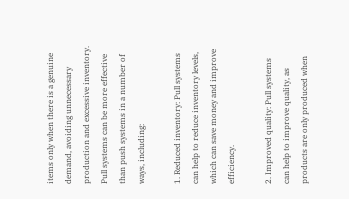items only when there is a genuine demand, avoiding unnecessary production and excessive inventory. Pull systems can be more effective than push systems in a number of ways, including:

1. Reduced inventory: Pull systems can help to reduce inventory levels, which can save money and improve efficiency.

2. Improved quality: Pull systems can help to improve quality, as products are only produced when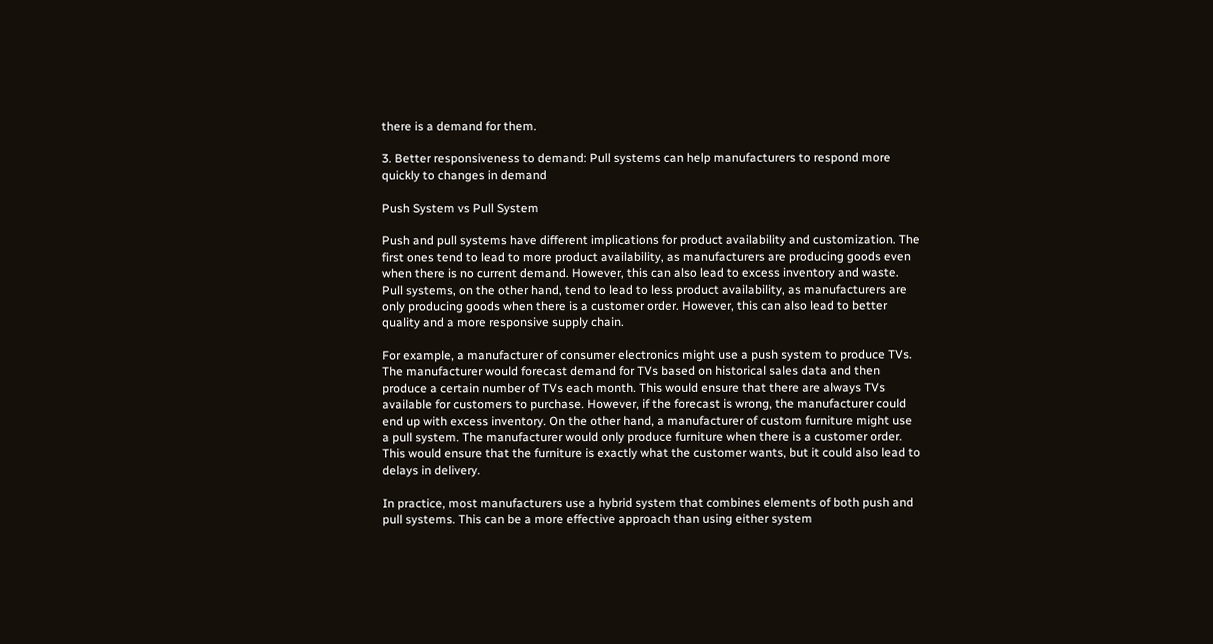there is a demand for them.

3. Better responsiveness to demand: Pull systems can help manufacturers to respond more quickly to changes in demand

Push System vs Pull System

Push and pull systems have different implications for product availability and customization. The first ones tend to lead to more product availability, as manufacturers are producing goods even when there is no current demand. However, this can also lead to excess inventory and waste. Pull systems, on the other hand, tend to lead to less product availability, as manufacturers are only producing goods when there is a customer order. However, this can also lead to better quality and a more responsive supply chain.

For example, a manufacturer of consumer electronics might use a push system to produce TVs. The manufacturer would forecast demand for TVs based on historical sales data and then produce a certain number of TVs each month. This would ensure that there are always TVs available for customers to purchase. However, if the forecast is wrong, the manufacturer could end up with excess inventory. On the other hand, a manufacturer of custom furniture might use a pull system. The manufacturer would only produce furniture when there is a customer order. This would ensure that the furniture is exactly what the customer wants, but it could also lead to delays in delivery.

In practice, most manufacturers use a hybrid system that combines elements of both push and pull systems. This can be a more effective approach than using either system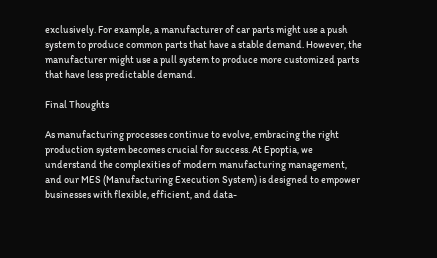exclusively. For example, a manufacturer of car parts might use a push system to produce common parts that have a stable demand. However, the manufacturer might use a pull system to produce more customized parts that have less predictable demand.

Final Thoughts

As manufacturing processes continue to evolve, embracing the right production system becomes crucial for success. At Epoptia, we understand the complexities of modern manufacturing management, and our MES (Manufacturing Execution System) is designed to empower businesses with flexible, efficient, and data-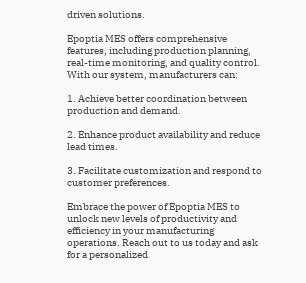driven solutions.

Epoptia MES offers comprehensive features, including production planning, real-time monitoring, and quality control. With our system, manufacturers can:

1. Achieve better coordination between production and demand.

2. Enhance product availability and reduce lead times.

3. Facilitate customization and respond to customer preferences.

Embrace the power of Epoptia MES to unlock new levels of productivity and efficiency in your manufacturing operations. Reach out to us today and ask for a personalized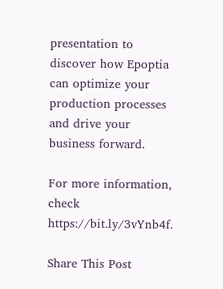presentation to discover how Epoptia can optimize your production processes and drive your business forward.

For more information, check https://bit.ly/3vYnb4f.

Share This Post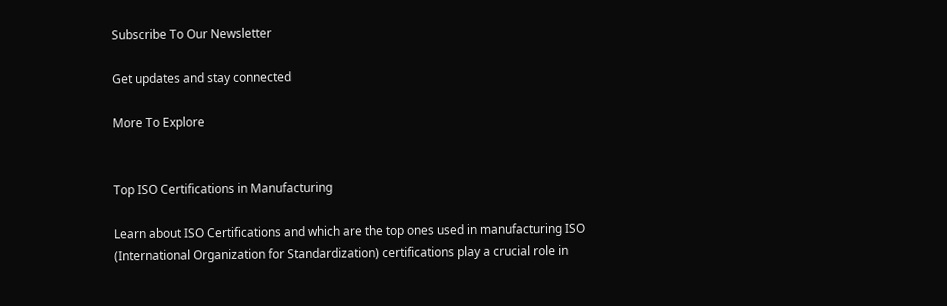Subscribe To Our Newsletter

Get updates and stay connected

More To Explore


Top ISO Certifications in Manufacturing

Learn about ISO Certifications and which are the top ones used in manufacturing ISO (International Organization for Standardization) certifications play a crucial role in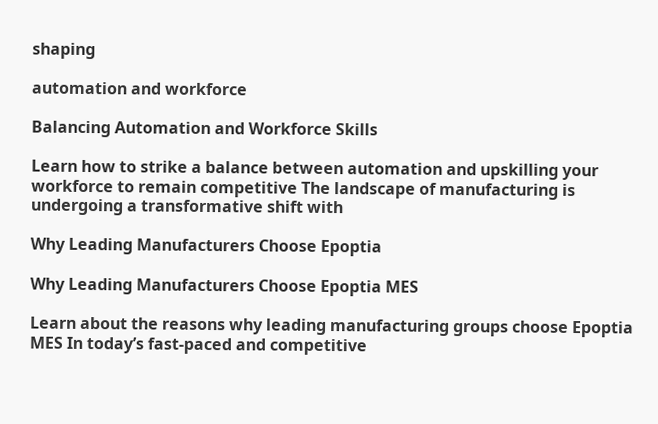shaping

automation and workforce

Balancing Automation and Workforce Skills

Learn how to strike a balance between automation and upskilling your workforce to remain competitive The landscape of manufacturing is undergoing a transformative shift with

Why Leading Manufacturers Choose Epoptia

Why Leading Manufacturers Choose Epoptia MES

Learn about the reasons why leading manufacturing groups choose Epoptia MES In today’s fast-paced and competitive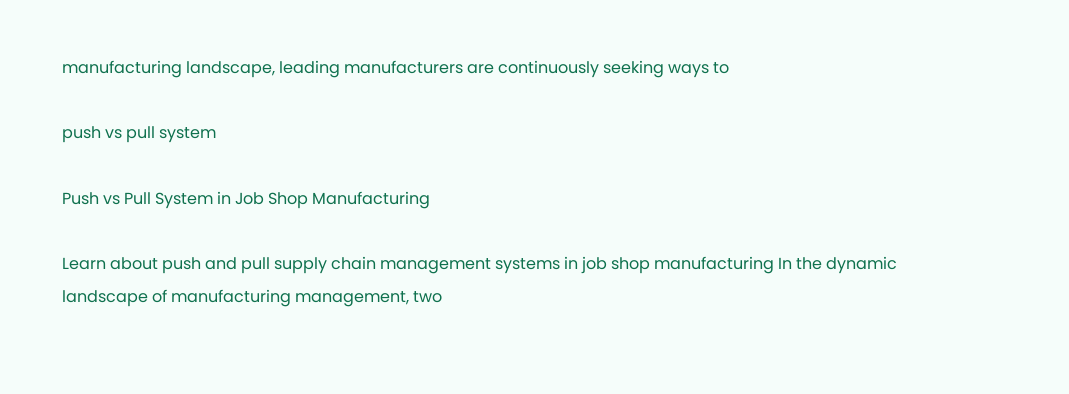manufacturing landscape, leading manufacturers are continuously seeking ways to

push vs pull system

Push vs Pull System in Job Shop Manufacturing

Learn about push and pull supply chain management systems in job shop manufacturing In the dynamic landscape of manufacturing management, two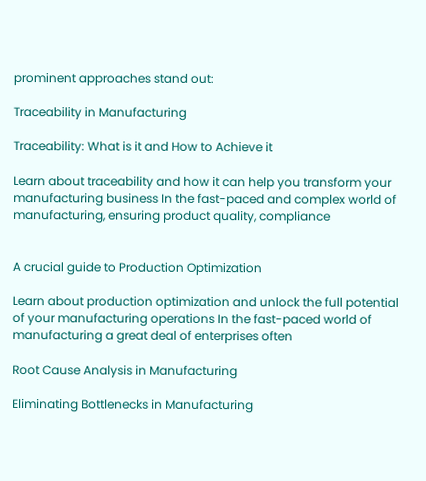prominent approaches stand out:

Traceability in Manufacturing

Traceability: What is it and How to Achieve it

Learn about traceability and how it can help you transform your manufacturing business In the fast-paced and complex world of manufacturing, ensuring product quality, compliance


A crucial guide to Production Optimization

Learn about production optimization and unlock the full potential of your manufacturing operations In the fast-paced world of manufacturing a great deal of enterprises often

Root Cause Analysis in Manufacturing

Eliminating Bottlenecks in Manufacturing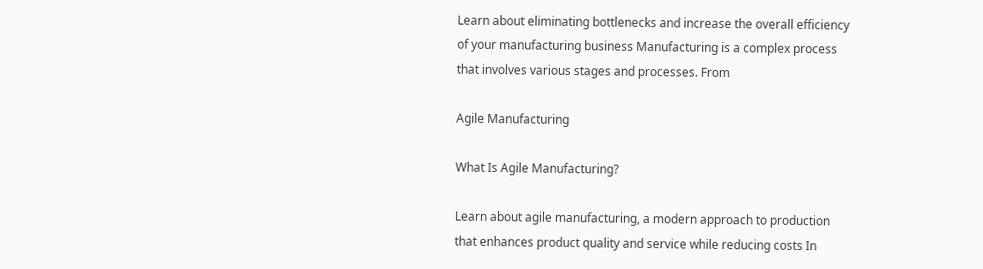Learn about eliminating bottlenecks and increase the overall efficiency of your manufacturing business Manufacturing is a complex process that involves various stages and processes. From

Agile Manufacturing

What Is Agile Manufacturing?

Learn about agile manufacturing, a modern approach to production that enhances product quality and service while reducing costs In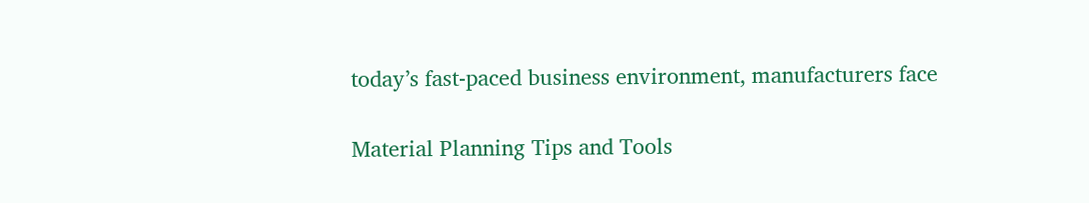today’s fast-paced business environment, manufacturers face

Material Planning Tips and Tools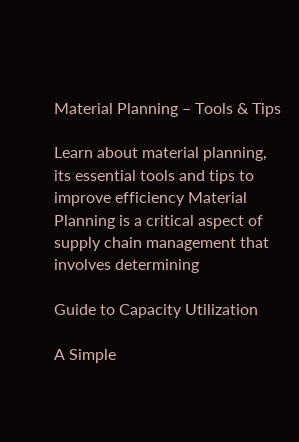Material Planning – Tools & Tips

Learn about material planning, its essential tools and tips to improve efficiency Material Planning is a critical aspect of supply chain management that involves determining

Guide to Capacity Utilization

A Simple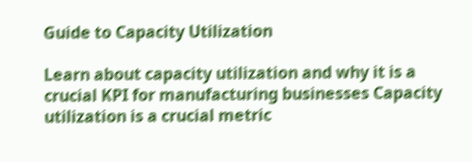Guide to Capacity Utilization

Learn about capacity utilization and why it is a crucial KPI for manufacturing businesses Capacity utilization is a crucial metric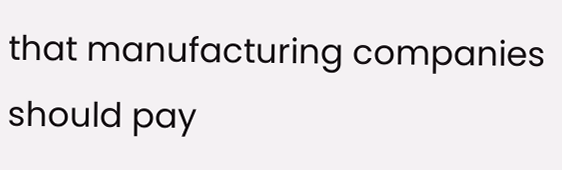that manufacturing companies should pay